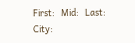First:   Mid:   Last:  City: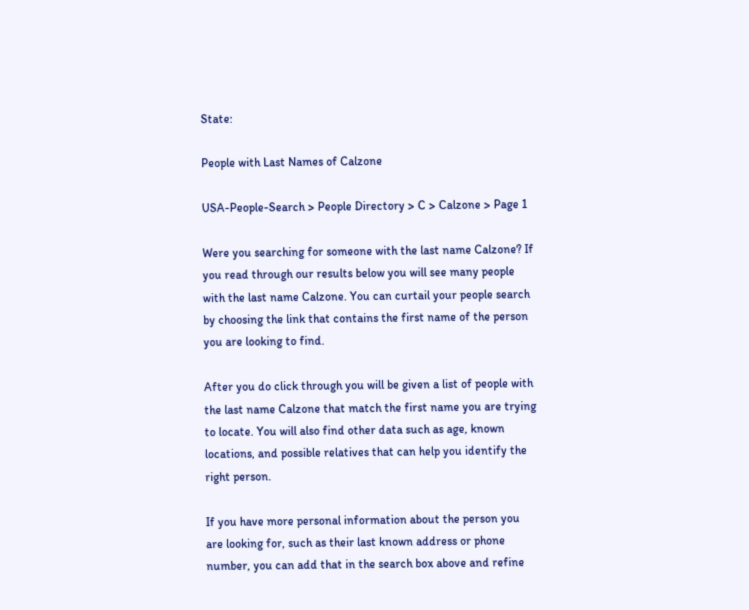State:

People with Last Names of Calzone

USA-People-Search > People Directory > C > Calzone > Page 1

Were you searching for someone with the last name Calzone? If you read through our results below you will see many people with the last name Calzone. You can curtail your people search by choosing the link that contains the first name of the person you are looking to find.

After you do click through you will be given a list of people with the last name Calzone that match the first name you are trying to locate. You will also find other data such as age, known locations, and possible relatives that can help you identify the right person.

If you have more personal information about the person you are looking for, such as their last known address or phone number, you can add that in the search box above and refine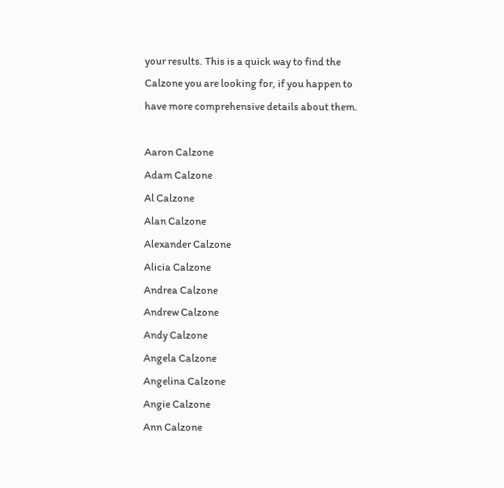your results. This is a quick way to find the Calzone you are looking for, if you happen to have more comprehensive details about them.

Aaron Calzone
Adam Calzone
Al Calzone
Alan Calzone
Alexander Calzone
Alicia Calzone
Andrea Calzone
Andrew Calzone
Andy Calzone
Angela Calzone
Angelina Calzone
Angie Calzone
Ann Calzone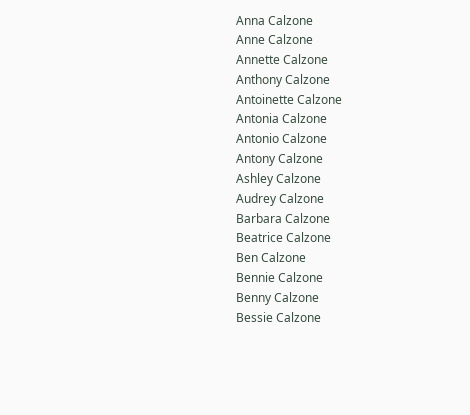Anna Calzone
Anne Calzone
Annette Calzone
Anthony Calzone
Antoinette Calzone
Antonia Calzone
Antonio Calzone
Antony Calzone
Ashley Calzone
Audrey Calzone
Barbara Calzone
Beatrice Calzone
Ben Calzone
Bennie Calzone
Benny Calzone
Bessie Calzone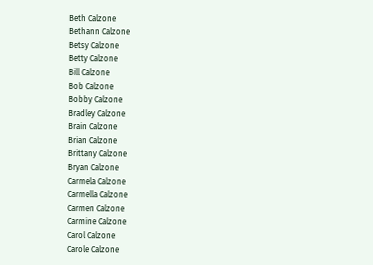Beth Calzone
Bethann Calzone
Betsy Calzone
Betty Calzone
Bill Calzone
Bob Calzone
Bobby Calzone
Bradley Calzone
Brain Calzone
Brian Calzone
Brittany Calzone
Bryan Calzone
Carmela Calzone
Carmella Calzone
Carmen Calzone
Carmine Calzone
Carol Calzone
Carole Calzone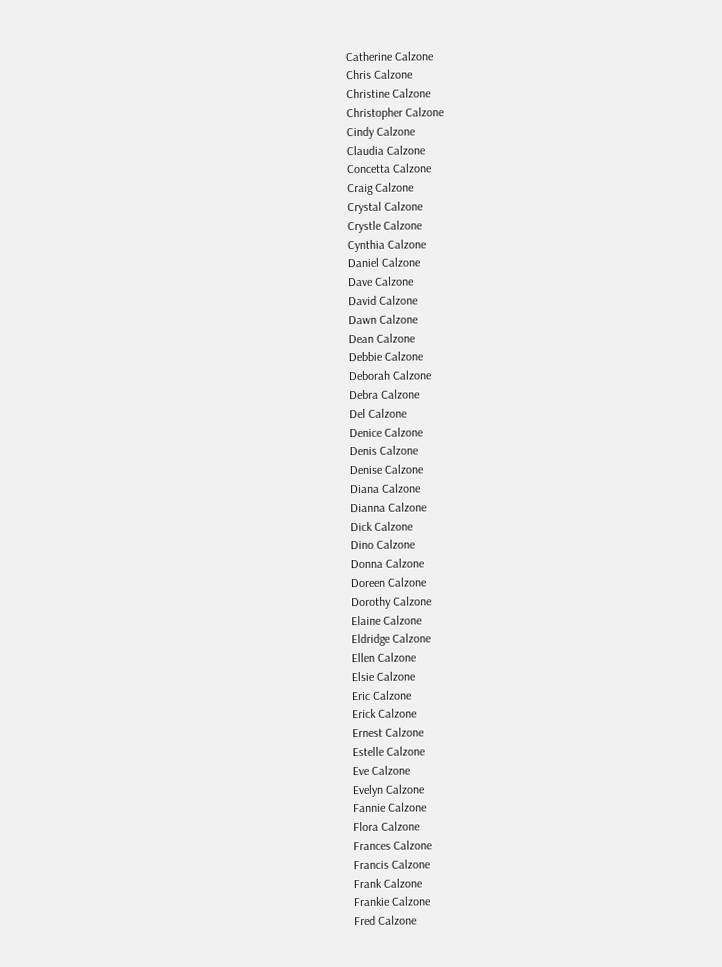Catherine Calzone
Chris Calzone
Christine Calzone
Christopher Calzone
Cindy Calzone
Claudia Calzone
Concetta Calzone
Craig Calzone
Crystal Calzone
Crystle Calzone
Cynthia Calzone
Daniel Calzone
Dave Calzone
David Calzone
Dawn Calzone
Dean Calzone
Debbie Calzone
Deborah Calzone
Debra Calzone
Del Calzone
Denice Calzone
Denis Calzone
Denise Calzone
Diana Calzone
Dianna Calzone
Dick Calzone
Dino Calzone
Donna Calzone
Doreen Calzone
Dorothy Calzone
Elaine Calzone
Eldridge Calzone
Ellen Calzone
Elsie Calzone
Eric Calzone
Erick Calzone
Ernest Calzone
Estelle Calzone
Eve Calzone
Evelyn Calzone
Fannie Calzone
Flora Calzone
Frances Calzone
Francis Calzone
Frank Calzone
Frankie Calzone
Fred Calzone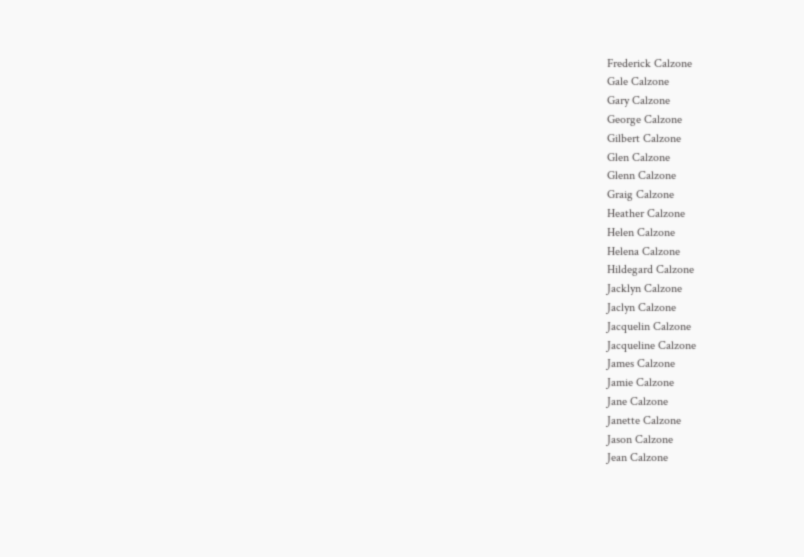Frederick Calzone
Gale Calzone
Gary Calzone
George Calzone
Gilbert Calzone
Glen Calzone
Glenn Calzone
Graig Calzone
Heather Calzone
Helen Calzone
Helena Calzone
Hildegard Calzone
Jacklyn Calzone
Jaclyn Calzone
Jacquelin Calzone
Jacqueline Calzone
James Calzone
Jamie Calzone
Jane Calzone
Janette Calzone
Jason Calzone
Jean Calzone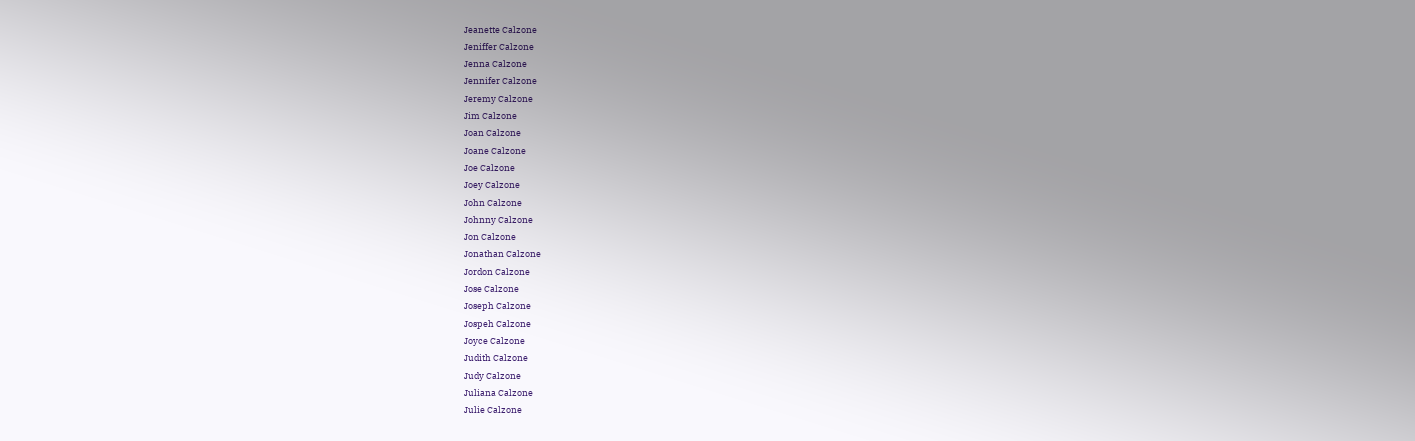Jeanette Calzone
Jeniffer Calzone
Jenna Calzone
Jennifer Calzone
Jeremy Calzone
Jim Calzone
Joan Calzone
Joane Calzone
Joe Calzone
Joey Calzone
John Calzone
Johnny Calzone
Jon Calzone
Jonathan Calzone
Jordon Calzone
Jose Calzone
Joseph Calzone
Jospeh Calzone
Joyce Calzone
Judith Calzone
Judy Calzone
Juliana Calzone
Julie Calzone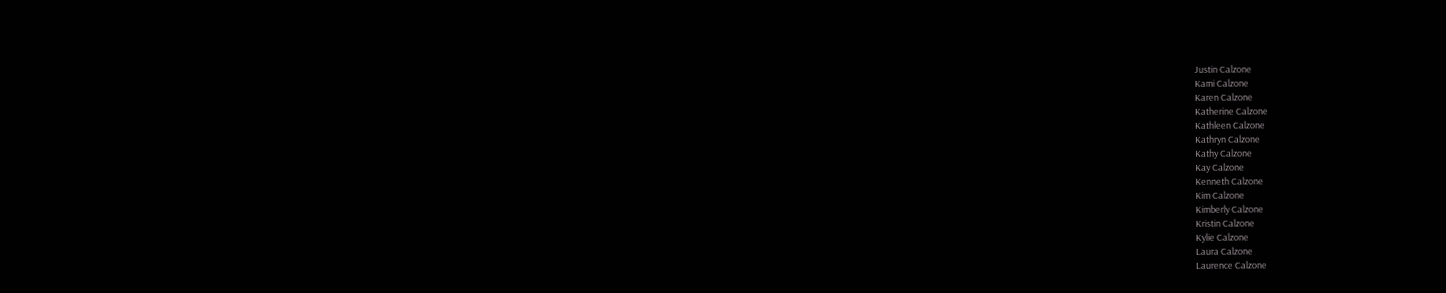Justin Calzone
Kami Calzone
Karen Calzone
Katherine Calzone
Kathleen Calzone
Kathryn Calzone
Kathy Calzone
Kay Calzone
Kenneth Calzone
Kim Calzone
Kimberly Calzone
Kristin Calzone
Kylie Calzone
Laura Calzone
Laurence Calzone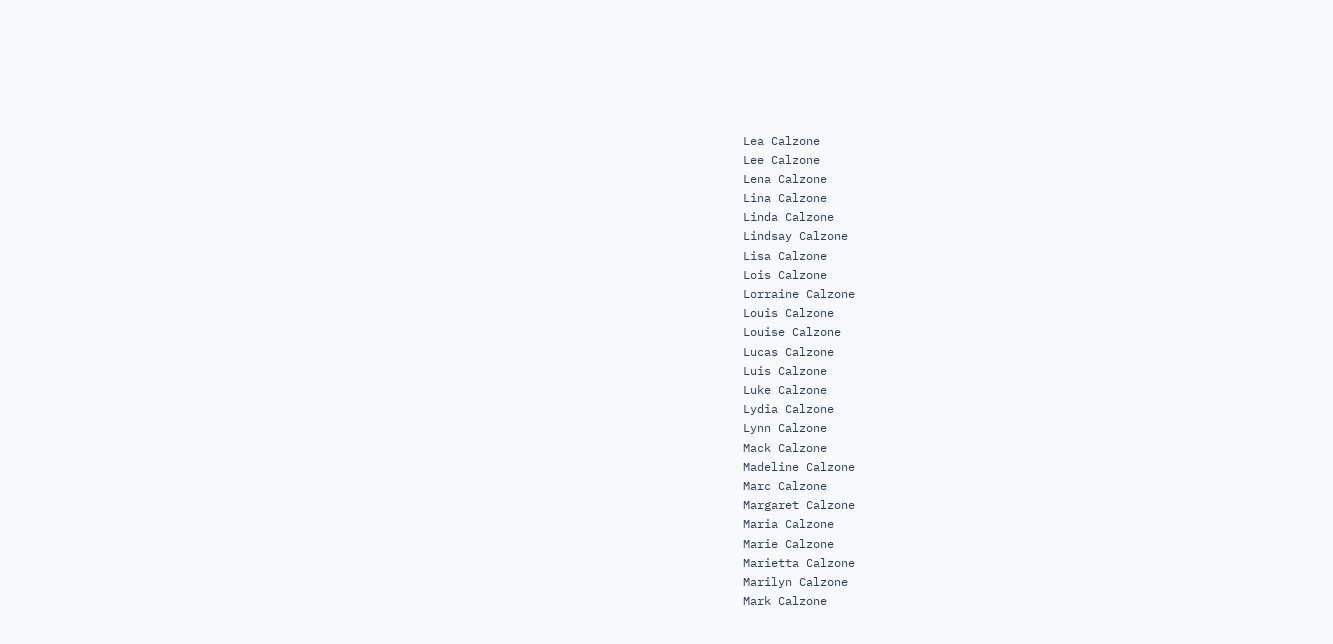Lea Calzone
Lee Calzone
Lena Calzone
Lina Calzone
Linda Calzone
Lindsay Calzone
Lisa Calzone
Lois Calzone
Lorraine Calzone
Louis Calzone
Louise Calzone
Lucas Calzone
Luis Calzone
Luke Calzone
Lydia Calzone
Lynn Calzone
Mack Calzone
Madeline Calzone
Marc Calzone
Margaret Calzone
Maria Calzone
Marie Calzone
Marietta Calzone
Marilyn Calzone
Mark Calzone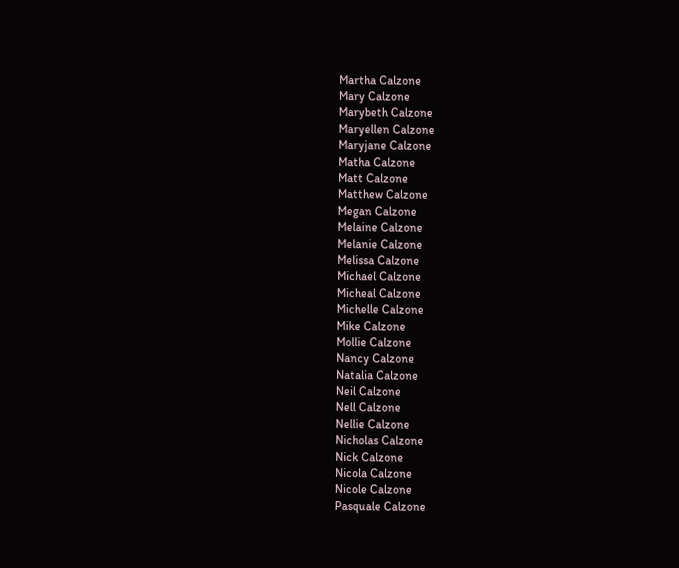Martha Calzone
Mary Calzone
Marybeth Calzone
Maryellen Calzone
Maryjane Calzone
Matha Calzone
Matt Calzone
Matthew Calzone
Megan Calzone
Melaine Calzone
Melanie Calzone
Melissa Calzone
Michael Calzone
Micheal Calzone
Michelle Calzone
Mike Calzone
Mollie Calzone
Nancy Calzone
Natalia Calzone
Neil Calzone
Nell Calzone
Nellie Calzone
Nicholas Calzone
Nick Calzone
Nicola Calzone
Nicole Calzone
Pasquale Calzone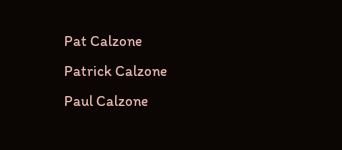Pat Calzone
Patrick Calzone
Paul Calzone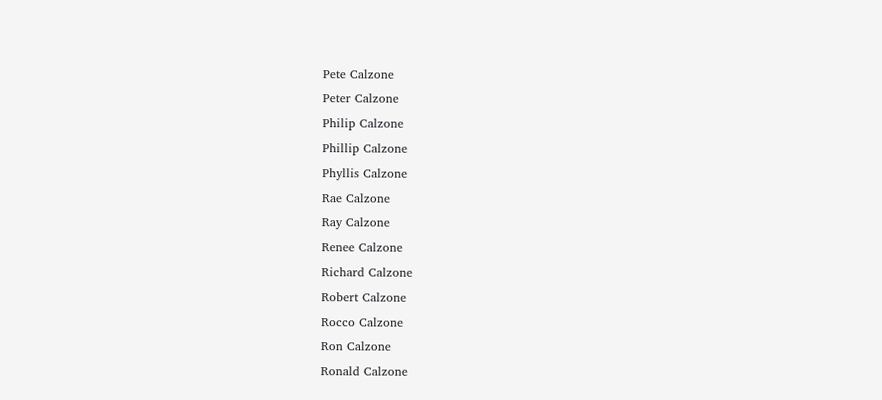Pete Calzone
Peter Calzone
Philip Calzone
Phillip Calzone
Phyllis Calzone
Rae Calzone
Ray Calzone
Renee Calzone
Richard Calzone
Robert Calzone
Rocco Calzone
Ron Calzone
Ronald Calzone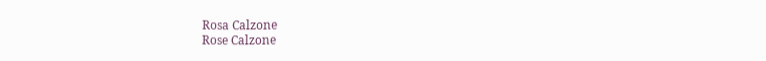Rosa Calzone
Rose Calzone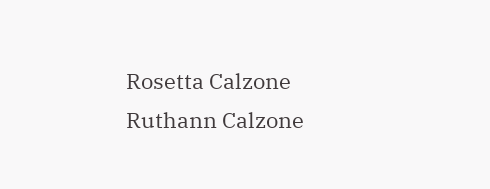Rosetta Calzone
Ruthann Calzone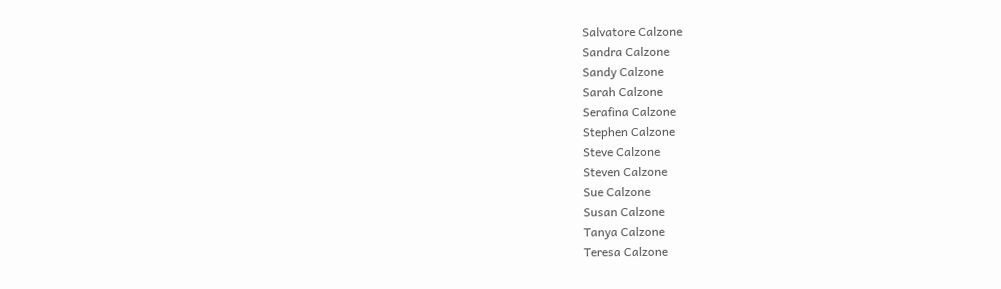Salvatore Calzone
Sandra Calzone
Sandy Calzone
Sarah Calzone
Serafina Calzone
Stephen Calzone
Steve Calzone
Steven Calzone
Sue Calzone
Susan Calzone
Tanya Calzone
Teresa Calzone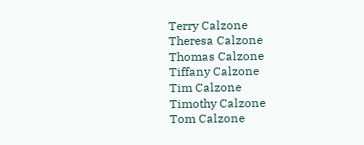Terry Calzone
Theresa Calzone
Thomas Calzone
Tiffany Calzone
Tim Calzone
Timothy Calzone
Tom Calzone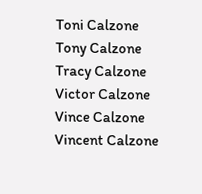Toni Calzone
Tony Calzone
Tracy Calzone
Victor Calzone
Vince Calzone
Vincent Calzone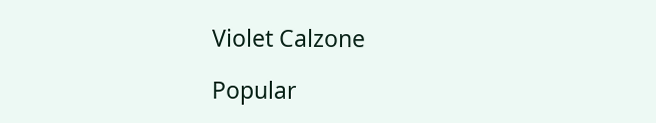Violet Calzone

Popular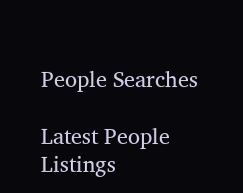People Searches

Latest People Listings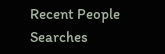Recent People Searches